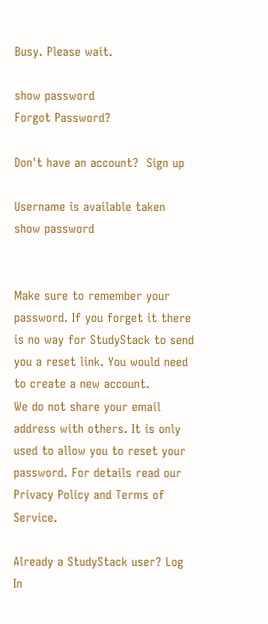Busy. Please wait.

show password
Forgot Password?

Don't have an account?  Sign up

Username is available taken
show password


Make sure to remember your password. If you forget it there is no way for StudyStack to send you a reset link. You would need to create a new account.
We do not share your email address with others. It is only used to allow you to reset your password. For details read our Privacy Policy and Terms of Service.

Already a StudyStack user? Log In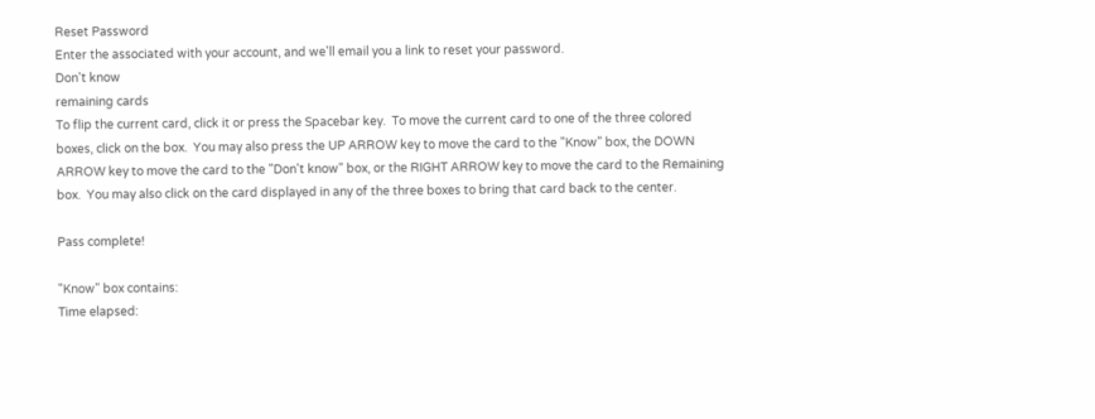Reset Password
Enter the associated with your account, and we'll email you a link to reset your password.
Don't know
remaining cards
To flip the current card, click it or press the Spacebar key.  To move the current card to one of the three colored boxes, click on the box.  You may also press the UP ARROW key to move the card to the "Know" box, the DOWN ARROW key to move the card to the "Don't know" box, or the RIGHT ARROW key to move the card to the Remaining box.  You may also click on the card displayed in any of the three boxes to bring that card back to the center.

Pass complete!

"Know" box contains:
Time elapsed: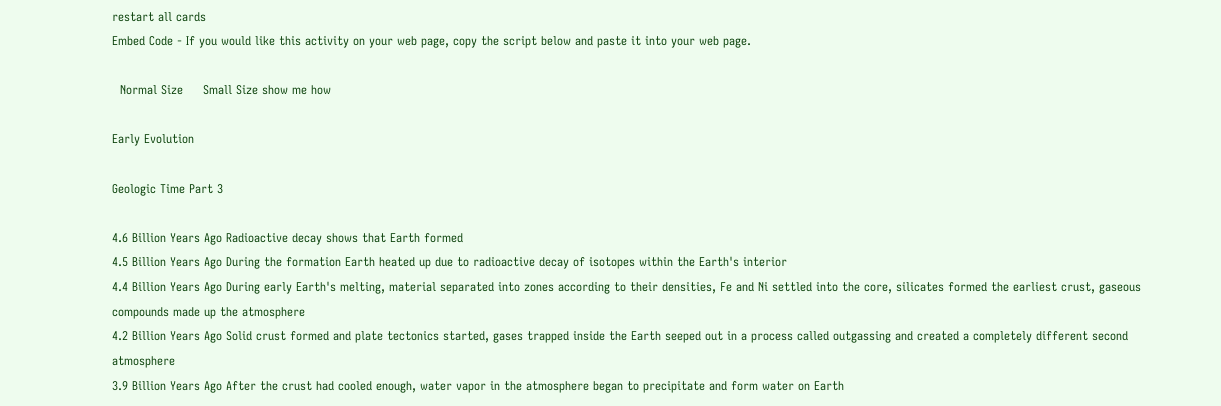restart all cards
Embed Code - If you would like this activity on your web page, copy the script below and paste it into your web page.

  Normal Size     Small Size show me how

Early Evolution

Geologic Time Part 3

4.6 Billion Years Ago Radioactive decay shows that Earth formed
4.5 Billion Years Ago During the formation Earth heated up due to radioactive decay of isotopes within the Earth's interior
4.4 Billion Years Ago During early Earth's melting, material separated into zones according to their densities, Fe and Ni settled into the core, silicates formed the earliest crust, gaseous compounds made up the atmosphere
4.2 Billion Years Ago Solid crust formed and plate tectonics started, gases trapped inside the Earth seeped out in a process called outgassing and created a completely different second atmosphere
3.9 Billion Years Ago After the crust had cooled enough, water vapor in the atmosphere began to precipitate and form water on Earth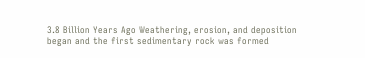3.8 Billion Years Ago Weathering, erosion, and deposition began and the first sedimentary rock was formed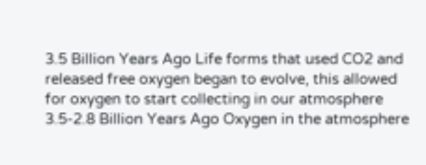3.5 Billion Years Ago Life forms that used CO2 and released free oxygen began to evolve, this allowed for oxygen to start collecting in our atmosphere
3.5-2.8 Billion Years Ago Oxygen in the atmosphere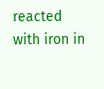reacted with iron in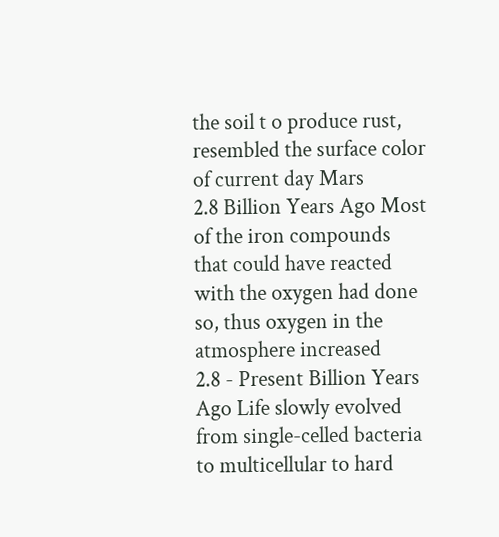the soil t o produce rust, resembled the surface color of current day Mars
2.8 Billion Years Ago Most of the iron compounds that could have reacted with the oxygen had done so, thus oxygen in the atmosphere increased
2.8 - Present Billion Years Ago Life slowly evolved from single-celled bacteria to multicellular to hard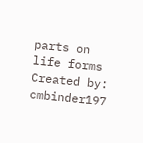parts on life forms
Created by: cmbinder197